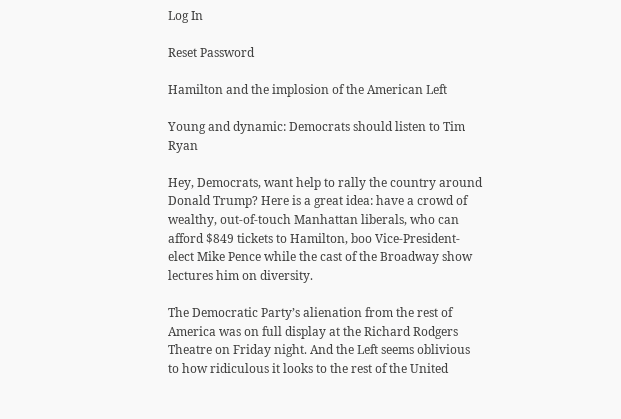Log In

Reset Password

Hamilton and the implosion of the American Left

Young and dynamic: Democrats should listen to Tim Ryan

Hey, Democrats, want help to rally the country around Donald Trump? Here is a great idea: have a crowd of wealthy, out-of-touch Manhattan liberals, who can afford $849 tickets to Hamilton, boo Vice-President-elect Mike Pence while the cast of the Broadway show lectures him on diversity.

The Democratic Party’s alienation from the rest of America was on full display at the Richard Rodgers Theatre on Friday night. And the Left seems oblivious to how ridiculous it looks to the rest of the United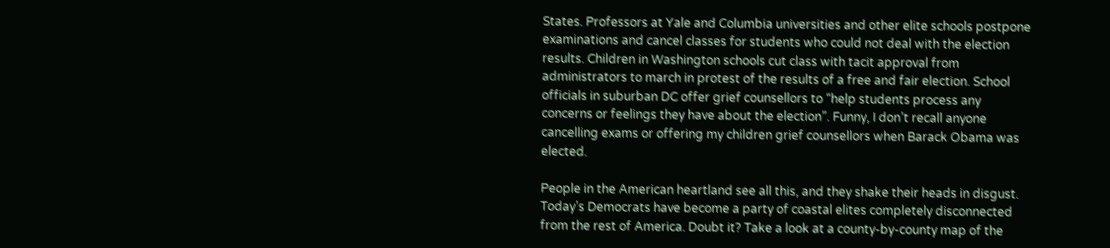States. Professors at Yale and Columbia universities and other elite schools postpone examinations and cancel classes for students who could not deal with the election results. Children in Washington schools cut class with tacit approval from administrators to march in protest of the results of a free and fair election. School officials in suburban DC offer grief counsellors to “help students process any concerns or feelings they have about the election”. Funny, I don’t recall anyone cancelling exams or offering my children grief counsellors when Barack Obama was elected.

People in the American heartland see all this, and they shake their heads in disgust. Today’s Democrats have become a party of coastal elites completely disconnected from the rest of America. Doubt it? Take a look at a county-by-county map of the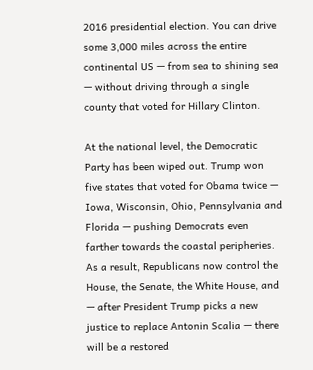2016 presidential election. You can drive some 3,000 miles across the entire continental US — from sea to shining sea — without driving through a single county that voted for Hillary Clinton.

At the national level, the Democratic Party has been wiped out. Trump won five states that voted for Obama twice — Iowa, Wisconsin, Ohio, Pennsylvania and Florida — pushing Democrats even farther towards the coastal peripheries. As a result, Republicans now control the House, the Senate, the White House, and — after President Trump picks a new justice to replace Antonin Scalia — there will be a restored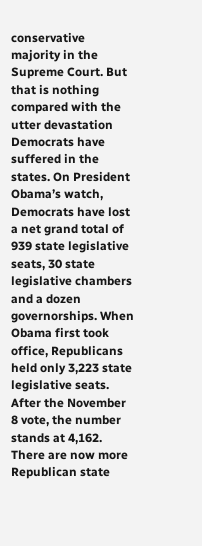conservative majority in the Supreme Court. But that is nothing compared with the utter devastation Democrats have suffered in the states. On President Obama’s watch, Democrats have lost a net grand total of 939 state legislative seats, 30 state legislative chambers and a dozen governorships. When Obama first took office, Republicans held only 3,223 state legislative seats. After the November 8 vote, the number stands at 4,162. There are now more Republican state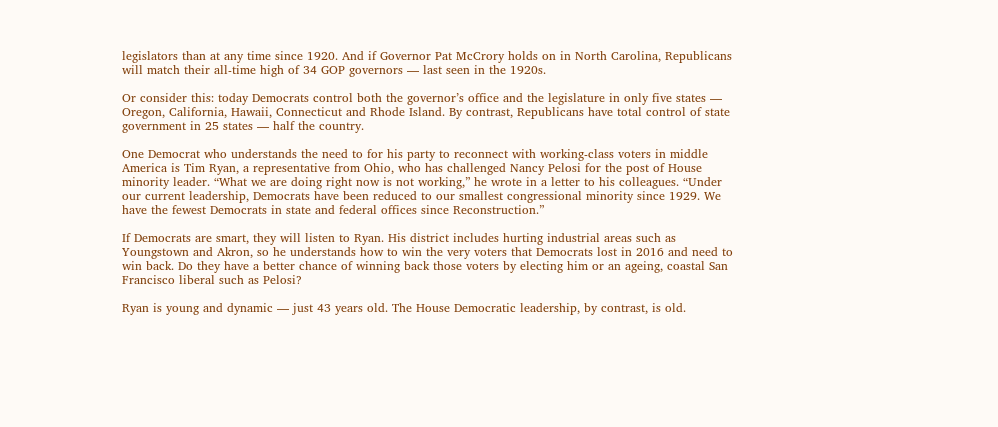legislators than at any time since 1920. And if Governor Pat McCrory holds on in North Carolina, Republicans will match their all-time high of 34 GOP governors — last seen in the 1920s.

Or consider this: today Democrats control both the governor’s office and the legislature in only five states — Oregon, California, Hawaii, Connecticut and Rhode Island. By contrast, Republicans have total control of state government in 25 states — half the country.

One Democrat who understands the need to for his party to reconnect with working-class voters in middle America is Tim Ryan, a representative from Ohio, who has challenged Nancy Pelosi for the post of House minority leader. “What we are doing right now is not working,” he wrote in a letter to his colleagues. “Under our current leadership, Democrats have been reduced to our smallest congressional minority since 1929. We have the fewest Democrats in state and federal offices since Reconstruction.”

If Democrats are smart, they will listen to Ryan. His district includes hurting industrial areas such as Youngstown and Akron, so he understands how to win the very voters that Democrats lost in 2016 and need to win back. Do they have a better chance of winning back those voters by electing him or an ageing, coastal San Francisco liberal such as Pelosi?

Ryan is young and dynamic — just 43 years old. The House Democratic leadership, by contrast, is old.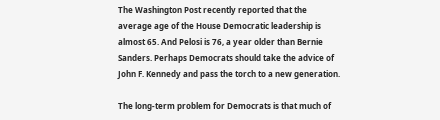The Washington Post recently reported that the average age of the House Democratic leadership is almost 65. And Pelosi is 76, a year older than Bernie Sanders. Perhaps Democrats should take the advice of John F. Kennedy and pass the torch to a new generation.

The long-term problem for Democrats is that much of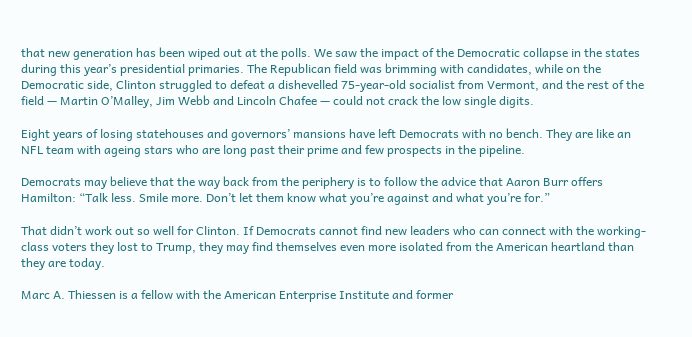that new generation has been wiped out at the polls. We saw the impact of the Democratic collapse in the states during this year’s presidential primaries. The Republican field was brimming with candidates, while on the Democratic side, Clinton struggled to defeat a dishevelled 75-year-old socialist from Vermont, and the rest of the field — Martin O’Malley, Jim Webb and Lincoln Chafee — could not crack the low single digits.

Eight years of losing statehouses and governors’ mansions have left Democrats with no bench. They are like an NFL team with ageing stars who are long past their prime and few prospects in the pipeline.

Democrats may believe that the way back from the periphery is to follow the advice that Aaron Burr offers Hamilton: “Talk less. Smile more. Don’t let them know what you’re against and what you’re for.”

That didn’t work out so well for Clinton. If Democrats cannot find new leaders who can connect with the working-class voters they lost to Trump, they may find themselves even more isolated from the American heartland than they are today.

Marc A. Thiessen is a fellow with the American Enterprise Institute and former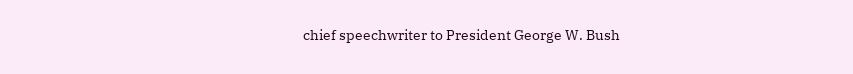chief speechwriter to President George W. Bush